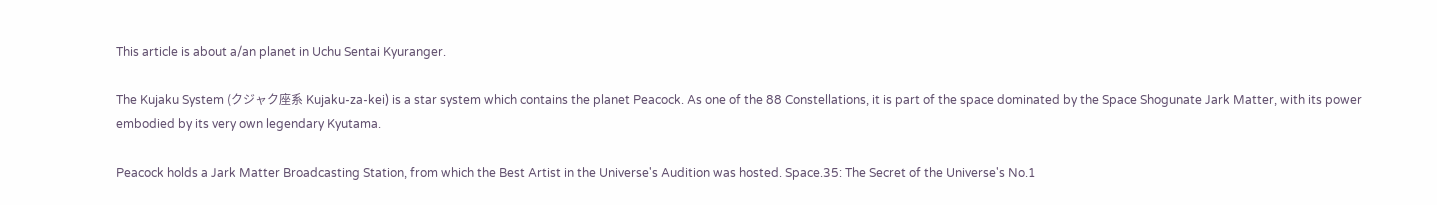This article is about a/an planet in Uchu Sentai Kyuranger.

The Kujaku System (クジャク座系 Kujaku-za-kei) is a star system which contains the planet Peacock. As one of the 88 Constellations, it is part of the space dominated by the Space Shogunate Jark Matter, with its power embodied by its very own legendary Kyutama.

Peacock holds a Jark Matter Broadcasting Station, from which the Best Artist in the Universe's Audition was hosted. Space.35: The Secret of the Universe's No.1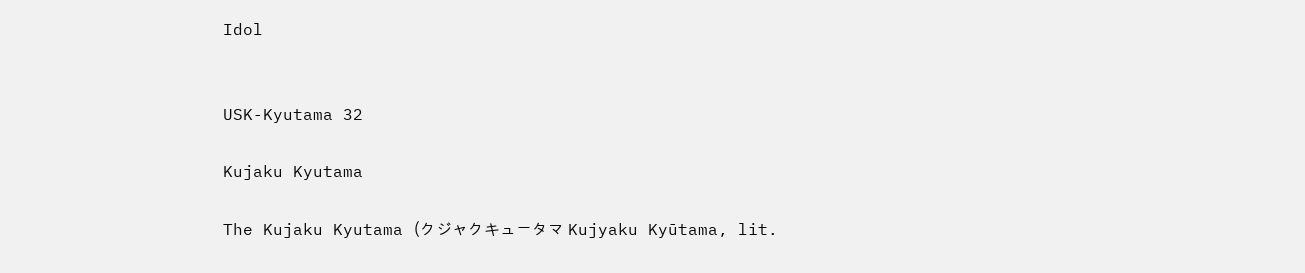Idol


USK-Kyutama 32

Kujaku Kyutama

The Kujaku Kyutama (クジャクキュータマ Kujyaku Kyūtama, lit.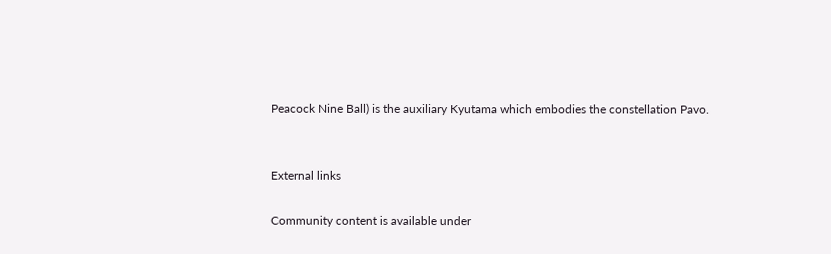Peacock Nine Ball) is the auxiliary Kyutama which embodies the constellation Pavo.


External links

Community content is available under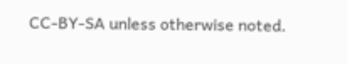CC-BY-SA unless otherwise noted.